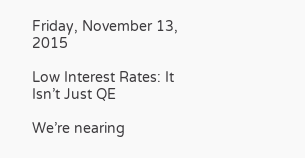Friday, November 13, 2015

Low Interest Rates: It Isn’t Just QE

We’re nearing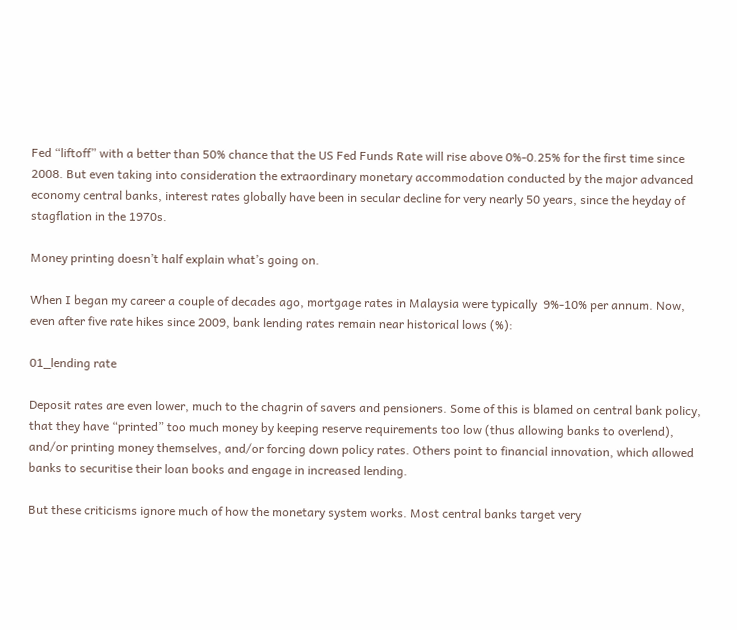Fed “liftoff” with a better than 50% chance that the US Fed Funds Rate will rise above 0%-0.25% for the first time since 2008. But even taking into consideration the extraordinary monetary accommodation conducted by the major advanced economy central banks, interest rates globally have been in secular decline for very nearly 50 years, since the heyday of stagflation in the 1970s.

Money printing doesn’t half explain what’s going on.

When I began my career a couple of decades ago, mortgage rates in Malaysia were typically  9%-10% per annum. Now, even after five rate hikes since 2009, bank lending rates remain near historical lows (%):

01_lending rate

Deposit rates are even lower, much to the chagrin of savers and pensioners. Some of this is blamed on central bank policy, that they have “printed” too much money by keeping reserve requirements too low (thus allowing banks to overlend), and/or printing money themselves, and/or forcing down policy rates. Others point to financial innovation, which allowed banks to securitise their loan books and engage in increased lending.

But these criticisms ignore much of how the monetary system works. Most central banks target very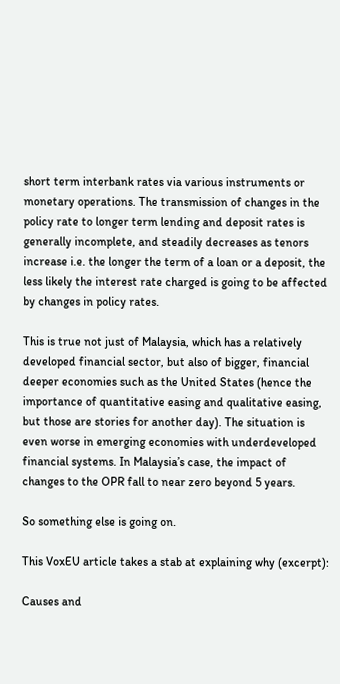short term interbank rates via various instruments or monetary operations. The transmission of changes in the policy rate to longer term lending and deposit rates is generally incomplete, and steadily decreases as tenors increase i.e. the longer the term of a loan or a deposit, the less likely the interest rate charged is going to be affected by changes in policy rates.

This is true not just of Malaysia, which has a relatively developed financial sector, but also of bigger, financial deeper economies such as the United States (hence the importance of quantitative easing and qualitative easing, but those are stories for another day). The situation is even worse in emerging economies with underdeveloped financial systems. In Malaysia’s case, the impact of changes to the OPR fall to near zero beyond 5 years.

So something else is going on.

This VoxEU article takes a stab at explaining why (excerpt):

Causes and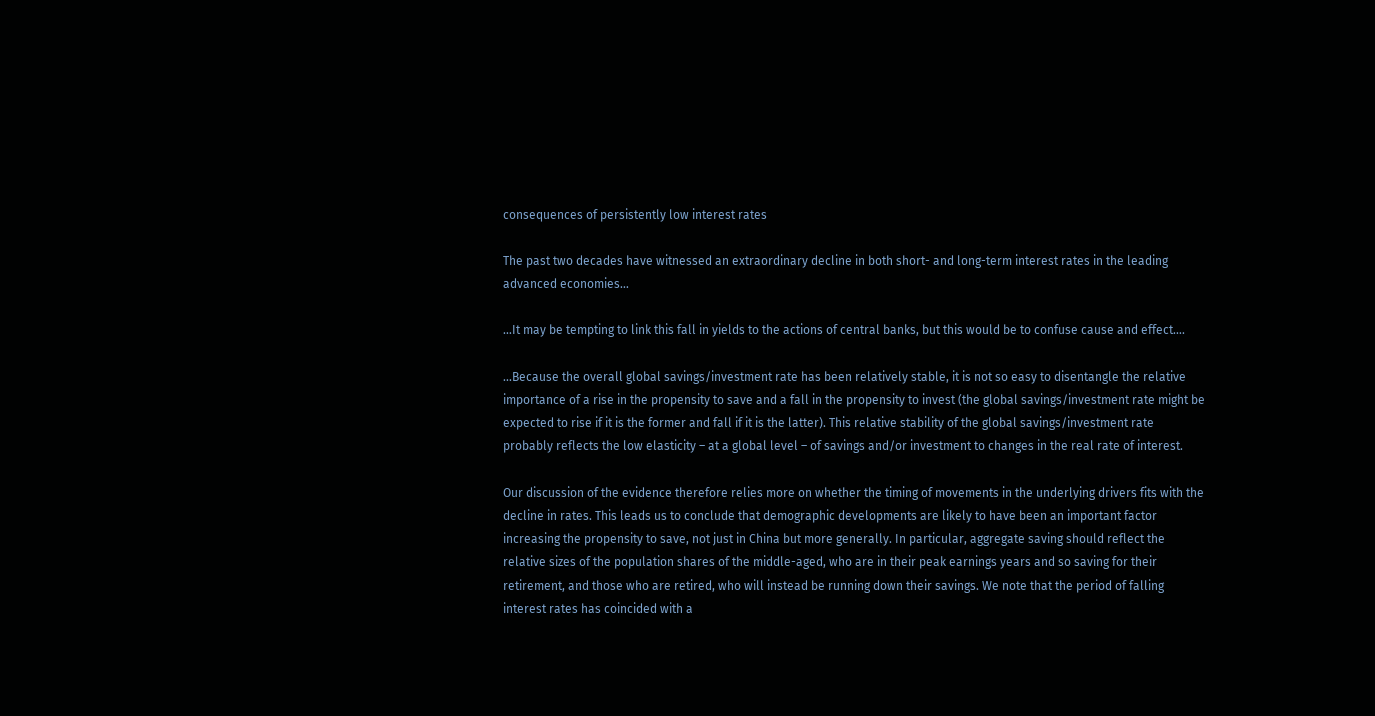consequences of persistently low interest rates

The past two decades have witnessed an extraordinary decline in both short- and long-term interest rates in the leading advanced economies…

…It may be tempting to link this fall in yields to the actions of central banks, but this would be to confuse cause and effect….

...Because the overall global savings/investment rate has been relatively stable, it is not so easy to disentangle the relative importance of a rise in the propensity to save and a fall in the propensity to invest (the global savings/investment rate might be expected to rise if it is the former and fall if it is the latter). This relative stability of the global savings/investment rate probably reflects the low elasticity – at a global level – of savings and/or investment to changes in the real rate of interest.

Our discussion of the evidence therefore relies more on whether the timing of movements in the underlying drivers fits with the decline in rates. This leads us to conclude that demographic developments are likely to have been an important factor increasing the propensity to save, not just in China but more generally. In particular, aggregate saving should reflect the relative sizes of the population shares of the middle-aged, who are in their peak earnings years and so saving for their retirement, and those who are retired, who will instead be running down their savings. We note that the period of falling interest rates has coincided with a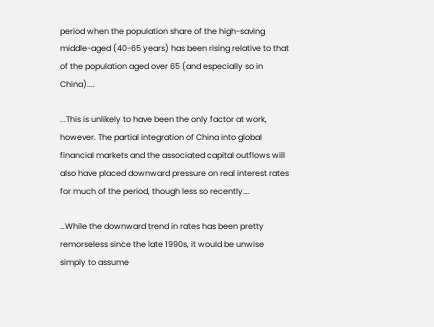period when the population share of the high-saving middle-aged (40-65 years) has been rising relative to that of the population aged over 65 (and especially so in China)....

...This is unlikely to have been the only factor at work, however. The partial integration of China into global financial markets and the associated capital outflows will also have placed downward pressure on real interest rates for much of the period, though less so recently….

…While the downward trend in rates has been pretty remorseless since the late 1990s, it would be unwise simply to assume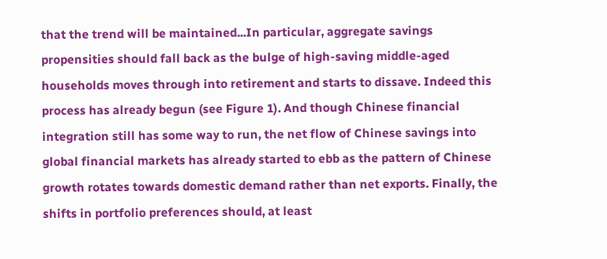that the trend will be maintained...In particular, aggregate savings propensities should fall back as the bulge of high-saving middle-aged households moves through into retirement and starts to dissave. Indeed this process has already begun (see Figure 1). And though Chinese financial integration still has some way to run, the net flow of Chinese savings into global financial markets has already started to ebb as the pattern of Chinese growth rotates towards domestic demand rather than net exports. Finally, the shifts in portfolio preferences should, at least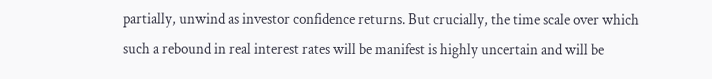partially, unwind as investor confidence returns. But crucially, the time scale over which such a rebound in real interest rates will be manifest is highly uncertain and will be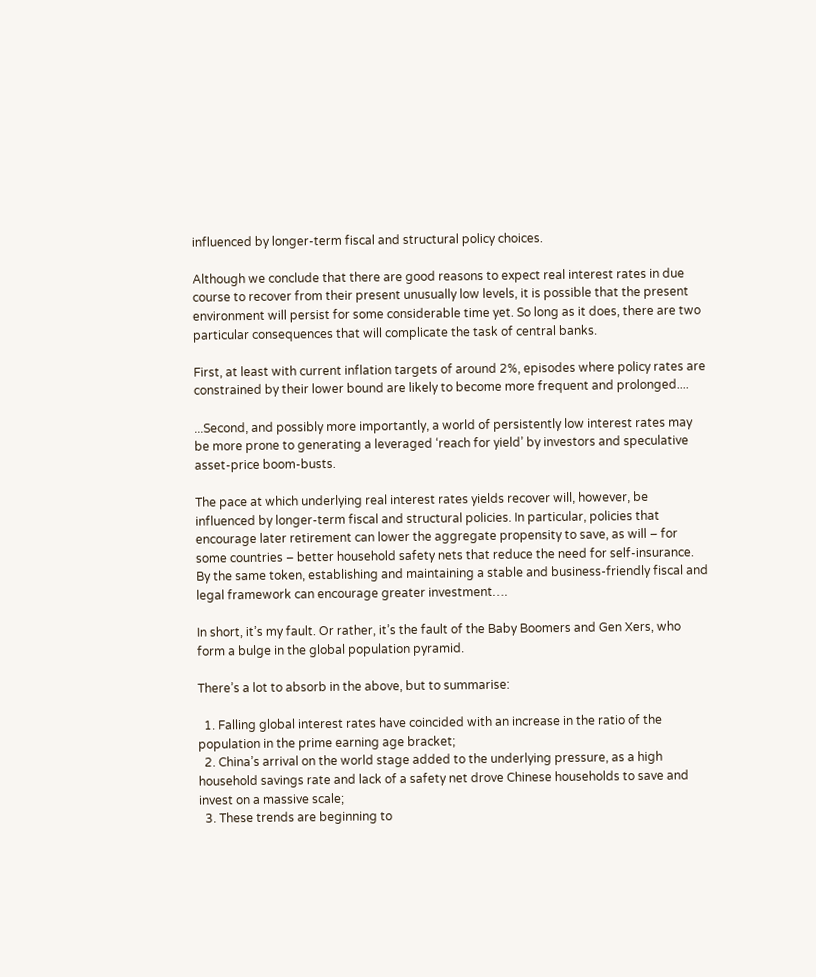influenced by longer-term fiscal and structural policy choices.

Although we conclude that there are good reasons to expect real interest rates in due course to recover from their present unusually low levels, it is possible that the present environment will persist for some considerable time yet. So long as it does, there are two particular consequences that will complicate the task of central banks.

First, at least with current inflation targets of around 2%, episodes where policy rates are constrained by their lower bound are likely to become more frequent and prolonged....

...Second, and possibly more importantly, a world of persistently low interest rates may be more prone to generating a leveraged ‘reach for yield’ by investors and speculative asset-price boom-busts.

The pace at which underlying real interest rates yields recover will, however, be influenced by longer-term fiscal and structural policies. In particular, policies that encourage later retirement can lower the aggregate propensity to save, as will – for some countries – better household safety nets that reduce the need for self-insurance. By the same token, establishing and maintaining a stable and business-friendly fiscal and legal framework can encourage greater investment….

In short, it’s my fault. Or rather, it’s the fault of the Baby Boomers and Gen Xers, who form a bulge in the global population pyramid.

There’s a lot to absorb in the above, but to summarise:

  1. Falling global interest rates have coincided with an increase in the ratio of the population in the prime earning age bracket;
  2. China’s arrival on the world stage added to the underlying pressure, as a high household savings rate and lack of a safety net drove Chinese households to save and invest on a massive scale;
  3. These trends are beginning to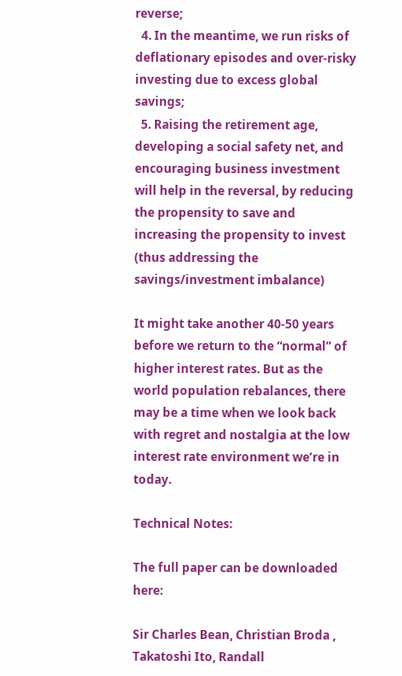reverse;
  4. In the meantime, we run risks of deflationary episodes and over-risky investing due to excess global savings;
  5. Raising the retirement age, developing a social safety net, and encouraging business investment will help in the reversal, by reducing the propensity to save and increasing the propensity to invest (thus addressing the savings/investment imbalance)

It might take another 40-50 years before we return to the “normal” of higher interest rates. But as the world population rebalances, there may be a time when we look back with regret and nostalgia at the low interest rate environment we’re in today.

Technical Notes:

The full paper can be downloaded here:

Sir Charles Bean, Christian Broda , Takatoshi Ito, Randall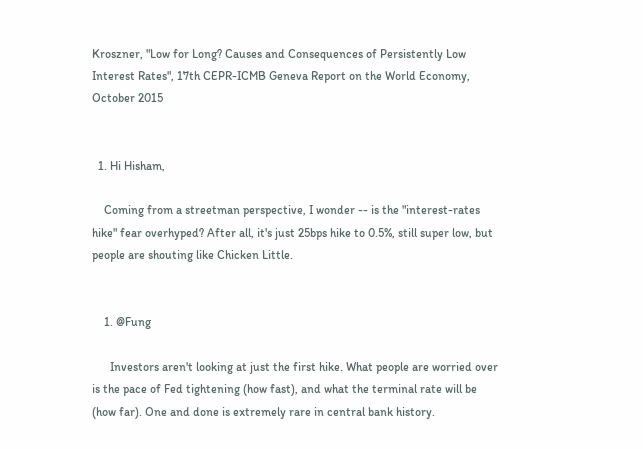Kroszner, "Low for Long? Causes and Consequences of Persistently Low Interest Rates", 17th CEPR-ICMB Geneva Report on the World Economy, October 2015


  1. Hi Hisham,

    Coming from a streetman perspective, I wonder -- is the "interest-rates hike" fear overhyped? After all, it's just 25bps hike to 0.5%, still super low, but people are shouting like Chicken Little.


    1. @Fung

      Investors aren't looking at just the first hike. What people are worried over is the pace of Fed tightening (how fast), and what the terminal rate will be (how far). One and done is extremely rare in central bank history.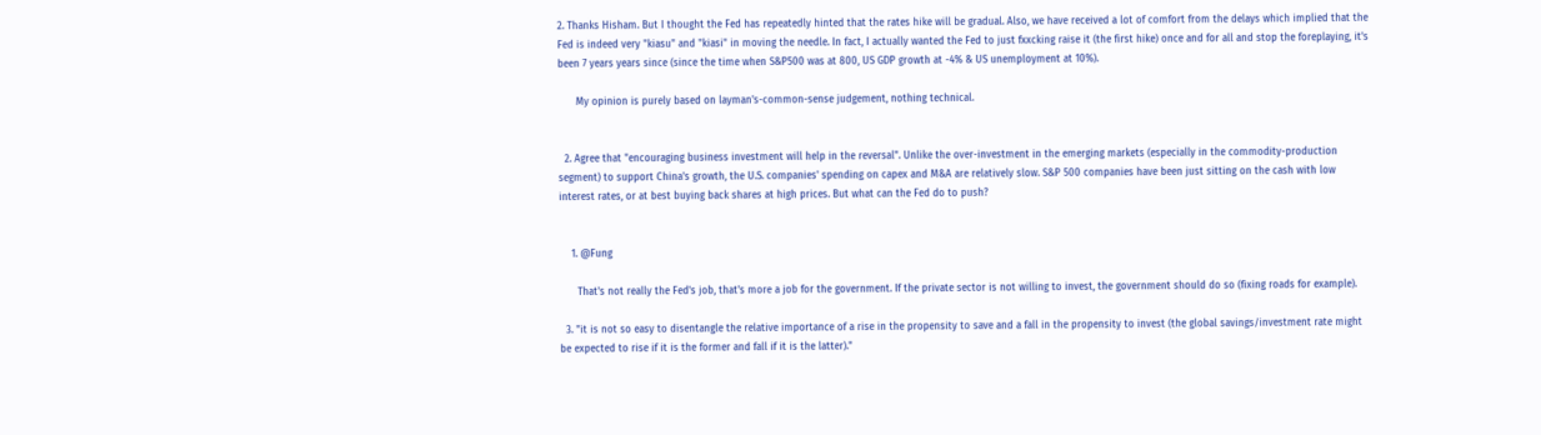2. Thanks Hisham. But I thought the Fed has repeatedly hinted that the rates hike will be gradual. Also, we have received a lot of comfort from the delays which implied that the Fed is indeed very "kiasu" and "kiasi" in moving the needle. In fact, I actually wanted the Fed to just fxxcking raise it (the first hike) once and for all and stop the foreplaying, it's been 7 years years since (since the time when S&P500 was at 800, US GDP growth at -4% & US unemployment at 10%).

      My opinion is purely based on layman's-common-sense judgement, nothing technical.


  2. Agree that "encouraging business investment will help in the reversal". Unlike the over-investment in the emerging markets (especially in the commodity-production segment) to support China's growth, the U.S. companies' spending on capex and M&A are relatively slow. S&P 500 companies have been just sitting on the cash with low interest rates, or at best buying back shares at high prices. But what can the Fed do to push?


    1. @Fung

      That's not really the Fed's job, that's more a job for the government. If the private sector is not willing to invest, the government should do so (fixing roads for example).

  3. "it is not so easy to disentangle the relative importance of a rise in the propensity to save and a fall in the propensity to invest (the global savings/investment rate might be expected to rise if it is the former and fall if it is the latter)."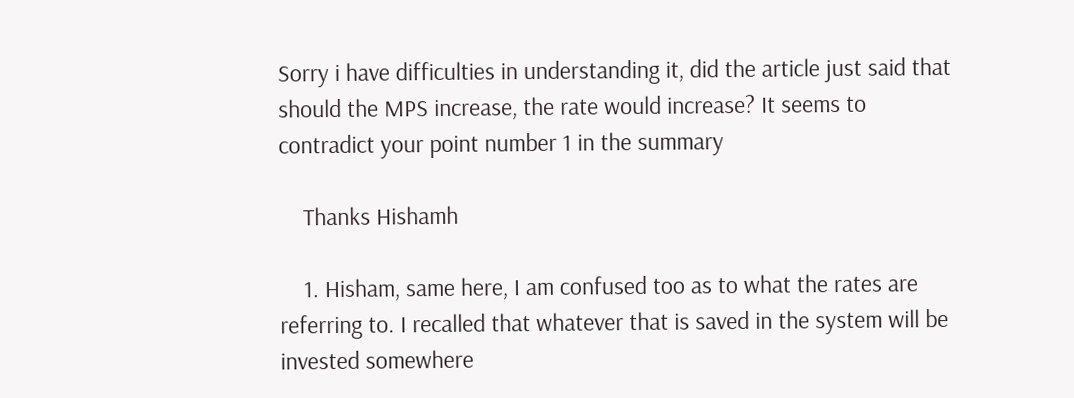Sorry i have difficulties in understanding it, did the article just said that should the MPS increase, the rate would increase? It seems to contradict your point number 1 in the summary

    Thanks Hishamh

    1. Hisham, same here, I am confused too as to what the rates are referring to. I recalled that whatever that is saved in the system will be invested somewhere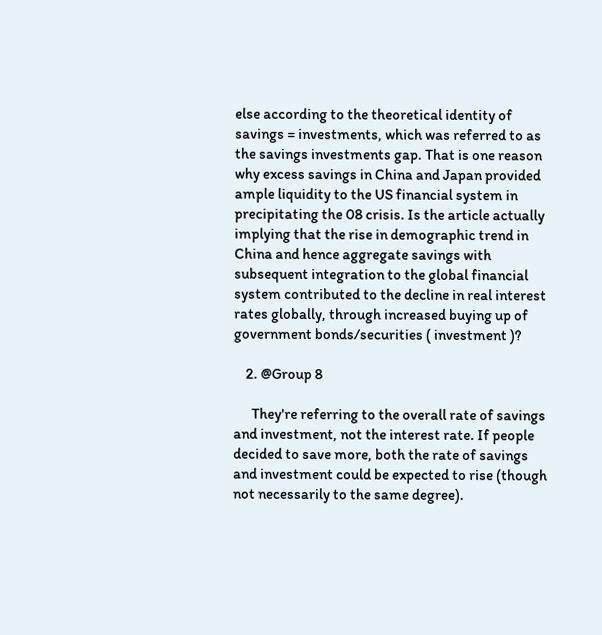else according to the theoretical identity of savings = investments, which was referred to as the savings investments gap. That is one reason why excess savings in China and Japan provided ample liquidity to the US financial system in precipitating the 08 crisis. Is the article actually implying that the rise in demographic trend in China and hence aggregate savings with subsequent integration to the global financial system contributed to the decline in real interest rates globally, through increased buying up of government bonds/securities ( investment )?

    2. @Group 8

      They're referring to the overall rate of savings and investment, not the interest rate. If people decided to save more, both the rate of savings and investment could be expected to rise (though not necessarily to the same degree).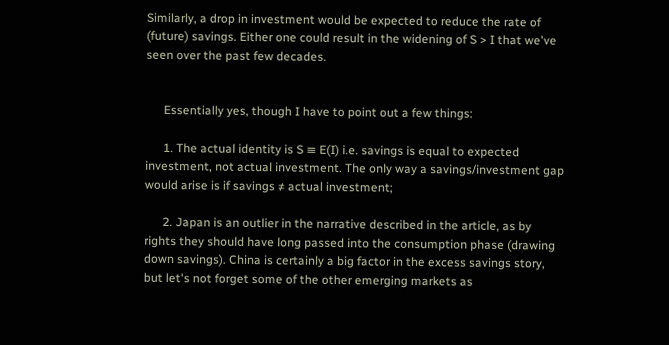Similarly, a drop in investment would be expected to reduce the rate of (future) savings. Either one could result in the widening of S > I that we've seen over the past few decades.


      Essentially yes, though I have to point out a few things:

      1. The actual identity is S ≡ E(I) i.e. savings is equal to expected investment, not actual investment. The only way a savings/investment gap would arise is if savings ≠ actual investment;

      2. Japan is an outlier in the narrative described in the article, as by rights they should have long passed into the consumption phase (drawing down savings). China is certainly a big factor in the excess savings story, but let's not forget some of the other emerging markets as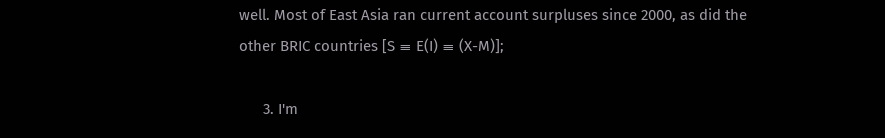well. Most of East Asia ran current account surpluses since 2000, as did the other BRIC countries [S ≡ E(I) ≡ (X-M)];

      3. I'm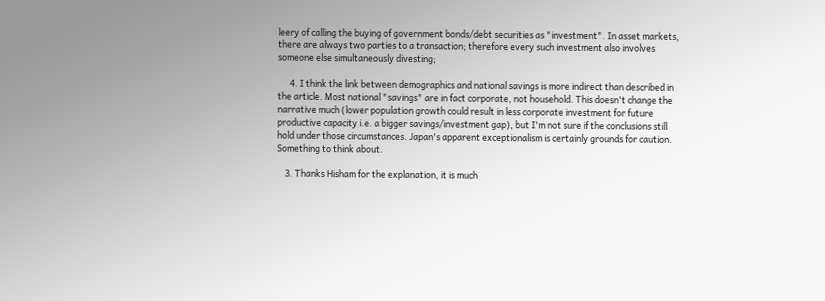leery of calling the buying of government bonds/debt securities as "investment". In asset markets, there are always two parties to a transaction; therefore every such investment also involves someone else simultaneously divesting;

      4. I think the link between demographics and national savings is more indirect than described in the article. Most national "savings" are in fact corporate, not household. This doesn't change the narrative much (lower population growth could result in less corporate investment for future productive capacity i.e. a bigger savings/investment gap), but I'm not sure if the conclusions still hold under those circumstances. Japan's apparent exceptionalism is certainly grounds for caution. Something to think about.

    3. Thanks Hisham for the explanation, it is much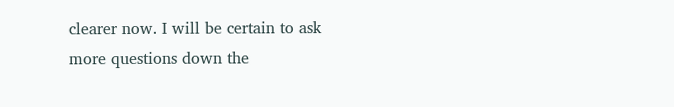clearer now. I will be certain to ask more questions down the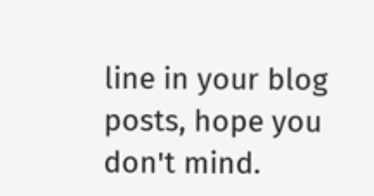line in your blog posts, hope you don't mind.